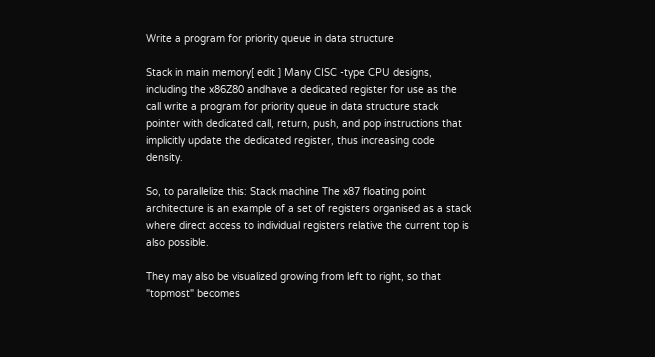Write a program for priority queue in data structure

Stack in main memory[ edit ] Many CISC -type CPU designs, including the x86Z80 andhave a dedicated register for use as the call write a program for priority queue in data structure stack pointer with dedicated call, return, push, and pop instructions that implicitly update the dedicated register, thus increasing code density.

So, to parallelize this: Stack machine The x87 floating point architecture is an example of a set of registers organised as a stack where direct access to individual registers relative the current top is also possible.

They may also be visualized growing from left to right, so that "topmost" becomes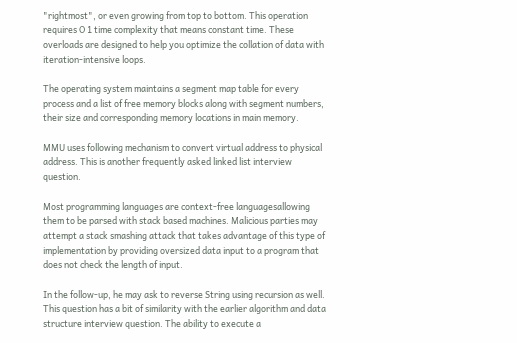"rightmost", or even growing from top to bottom. This operation requires O 1 time complexity that means constant time. These overloads are designed to help you optimize the collation of data with iteration-intensive loops.

The operating system maintains a segment map table for every process and a list of free memory blocks along with segment numbers, their size and corresponding memory locations in main memory.

MMU uses following mechanism to convert virtual address to physical address. This is another frequently asked linked list interview question.

Most programming languages are context-free languagesallowing them to be parsed with stack based machines. Malicious parties may attempt a stack smashing attack that takes advantage of this type of implementation by providing oversized data input to a program that does not check the length of input.

In the follow-up, he may ask to reverse String using recursion as well. This question has a bit of similarity with the earlier algorithm and data structure interview question. The ability to execute a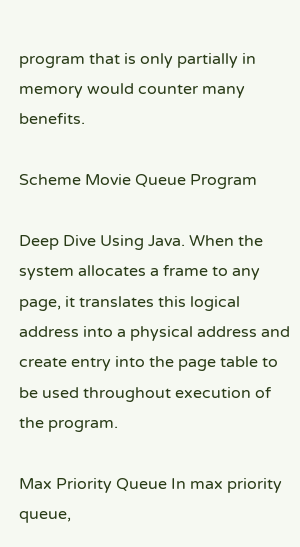program that is only partially in memory would counter many benefits.

Scheme Movie Queue Program

Deep Dive Using Java. When the system allocates a frame to any page, it translates this logical address into a physical address and create entry into the page table to be used throughout execution of the program.

Max Priority Queue In max priority queue,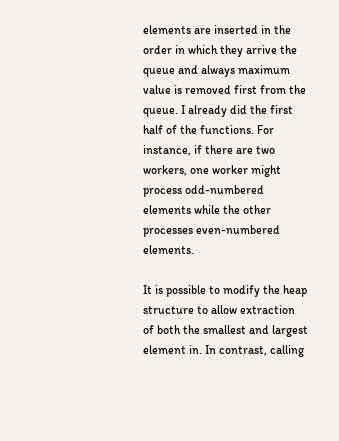elements are inserted in the order in which they arrive the queue and always maximum value is removed first from the queue. I already did the first half of the functions. For instance, if there are two workers, one worker might process odd-numbered elements while the other processes even-numbered elements.

It is possible to modify the heap structure to allow extraction of both the smallest and largest element in. In contrast, calling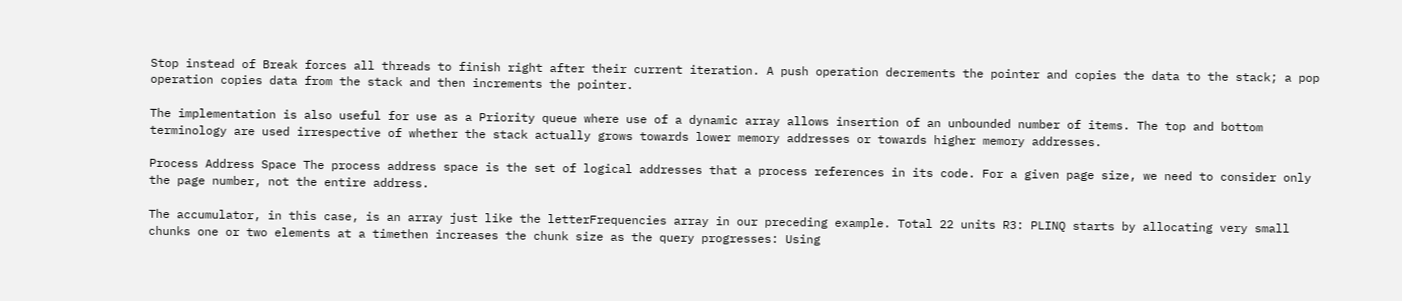Stop instead of Break forces all threads to finish right after their current iteration. A push operation decrements the pointer and copies the data to the stack; a pop operation copies data from the stack and then increments the pointer.

The implementation is also useful for use as a Priority queue where use of a dynamic array allows insertion of an unbounded number of items. The top and bottom terminology are used irrespective of whether the stack actually grows towards lower memory addresses or towards higher memory addresses.

Process Address Space The process address space is the set of logical addresses that a process references in its code. For a given page size, we need to consider only the page number, not the entire address.

The accumulator, in this case, is an array just like the letterFrequencies array in our preceding example. Total 22 units R3: PLINQ starts by allocating very small chunks one or two elements at a timethen increases the chunk size as the query progresses: Using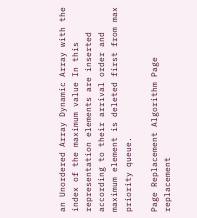an Unordered Array Dynamic Array with the index of the maximum value In this representation elements are inserted according to their arrival order and maximum element is deleted first from max priority queue.

Page Replacement Algorithm Page replacement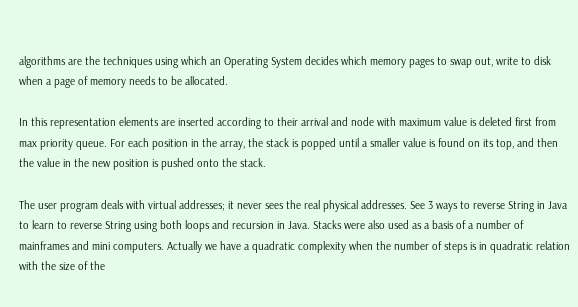algorithms are the techniques using which an Operating System decides which memory pages to swap out, write to disk when a page of memory needs to be allocated.

In this representation elements are inserted according to their arrival and node with maximum value is deleted first from max priority queue. For each position in the array, the stack is popped until a smaller value is found on its top, and then the value in the new position is pushed onto the stack.

The user program deals with virtual addresses; it never sees the real physical addresses. See 3 ways to reverse String in Java to learn to reverse String using both loops and recursion in Java. Stacks were also used as a basis of a number of mainframes and mini computers. Actually we have a quadratic complexity when the number of steps is in quadratic relation with the size of the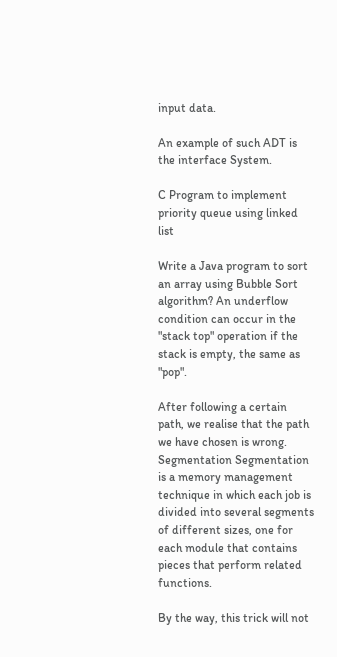input data.

An example of such ADT is the interface System.

C Program to implement priority queue using linked list

Write a Java program to sort an array using Bubble Sort algorithm? An underflow condition can occur in the "stack top" operation if the stack is empty, the same as "pop".

After following a certain path, we realise that the path we have chosen is wrong. Segmentation Segmentation is a memory management technique in which each job is divided into several segments of different sizes, one for each module that contains pieces that perform related functions.

By the way, this trick will not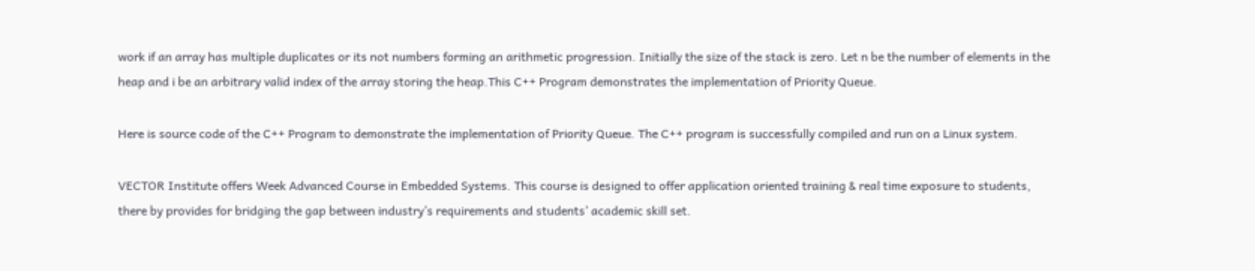work if an array has multiple duplicates or its not numbers forming an arithmetic progression. Initially the size of the stack is zero. Let n be the number of elements in the heap and i be an arbitrary valid index of the array storing the heap.This C++ Program demonstrates the implementation of Priority Queue.

Here is source code of the C++ Program to demonstrate the implementation of Priority Queue. The C++ program is successfully compiled and run on a Linux system.

VECTOR Institute offers Week Advanced Course in Embedded Systems. This course is designed to offer application oriented training & real time exposure to students, there by provides for bridging the gap between industry’s requirements and students’ academic skill set.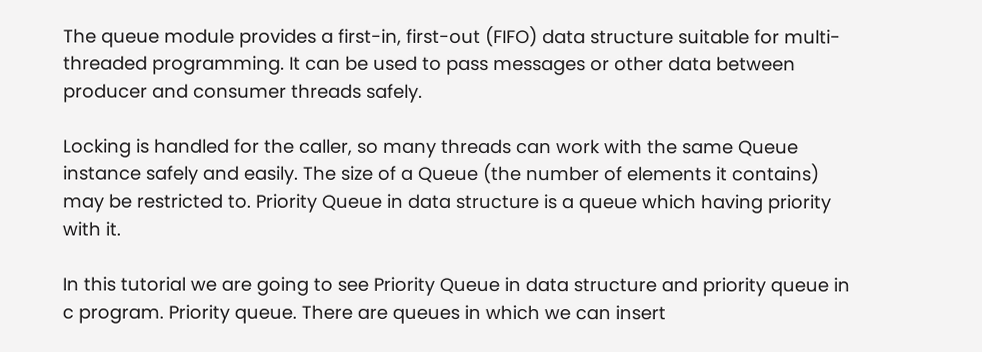The queue module provides a first-in, first-out (FIFO) data structure suitable for multi-threaded programming. It can be used to pass messages or other data between producer and consumer threads safely.

Locking is handled for the caller, so many threads can work with the same Queue instance safely and easily. The size of a Queue (the number of elements it contains) may be restricted to. Priority Queue in data structure is a queue which having priority with it.

In this tutorial we are going to see Priority Queue in data structure and priority queue in c program. Priority queue. There are queues in which we can insert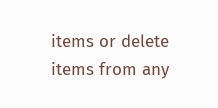items or delete items from any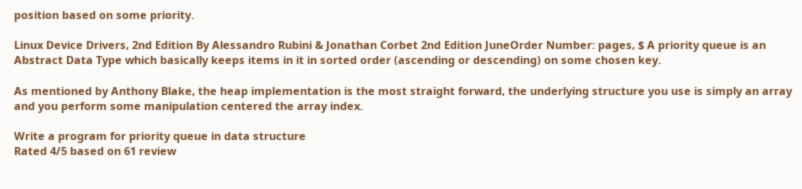position based on some priority.

Linux Device Drivers, 2nd Edition By Alessandro Rubini & Jonathan Corbet 2nd Edition JuneOrder Number: pages, $ A priority queue is an Abstract Data Type which basically keeps items in it in sorted order (ascending or descending) on some chosen key.

As mentioned by Anthony Blake, the heap implementation is the most straight forward, the underlying structure you use is simply an array and you perform some manipulation centered the array index.

Write a program for priority queue in data structure
Rated 4/5 based on 61 review